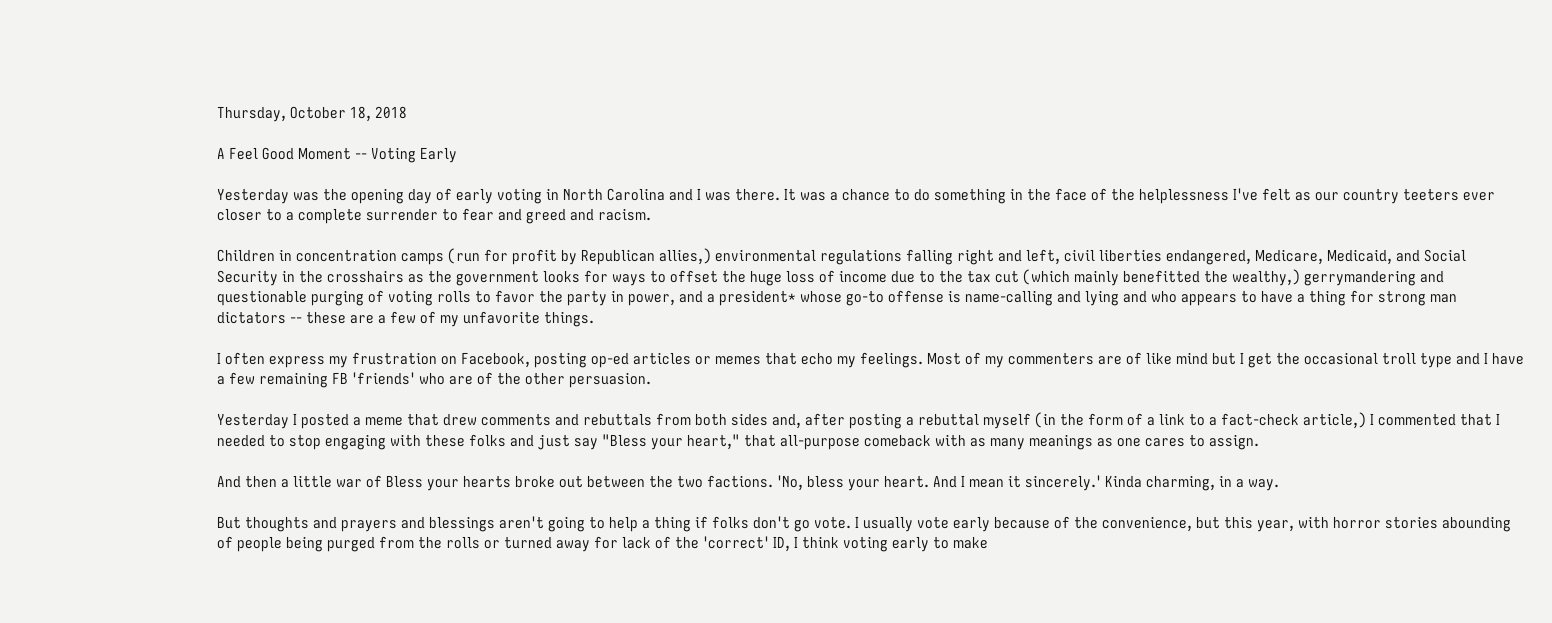Thursday, October 18, 2018

A Feel Good Moment -- Voting Early

Yesterday was the opening day of early voting in North Carolina and I was there. It was a chance to do something in the face of the helplessness I've felt as our country teeters ever closer to a complete surrender to fear and greed and racism.

Children in concentration camps (run for profit by Republican allies,) environmental regulations falling right and left, civil liberties endangered, Medicare, Medicaid, and Social Security in the crosshairs as the government looks for ways to offset the huge loss of income due to the tax cut (which mainly benefitted the wealthy,) gerrymandering and questionable purging of voting rolls to favor the party in power, and a president* whose go-to offense is name-calling and lying and who appears to have a thing for strong man dictators -- these are a few of my unfavorite things.

I often express my frustration on Facebook, posting op-ed articles or memes that echo my feelings. Most of my commenters are of like mind but I get the occasional troll type and I have a few remaining FB 'friends' who are of the other persuasion.

Yesterday I posted a meme that drew comments and rebuttals from both sides and, after posting a rebuttal myself (in the form of a link to a fact-check article,) I commented that I needed to stop engaging with these folks and just say "Bless your heart," that all-purpose comeback with as many meanings as one cares to assign.

And then a little war of Bless your hearts broke out between the two factions. 'No, bless your heart. And I mean it sincerely.' Kinda charming, in a way.

But thoughts and prayers and blessings aren't going to help a thing if folks don't go vote. I usually vote early because of the convenience, but this year, with horror stories abounding of people being purged from the rolls or turned away for lack of the 'correct' ID, I think voting early to make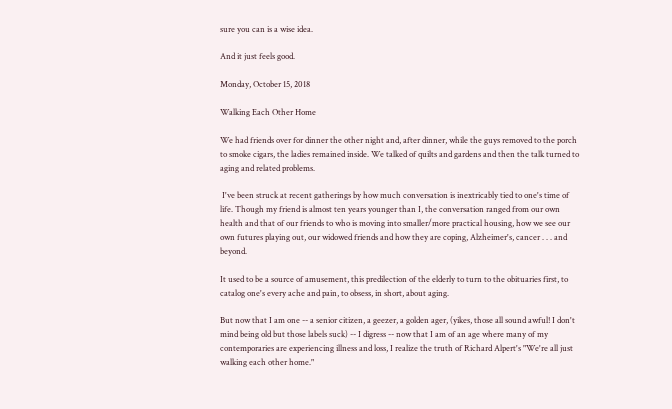sure you can is a wise idea.

And it just feels good.

Monday, October 15, 2018

Walking Each Other Home

We had friends over for dinner the other night and, after dinner, while the guys removed to the porch to smoke cigars, the ladies remained inside. We talked of quilts and gardens and then the talk turned to aging and related problems.

 I've been struck at recent gatherings by how much conversation is inextricably tied to one's time of life. Though my friend is almost ten years younger than I, the conversation ranged from our own health and that of our friends to who is moving into smaller/more practical housing, how we see our own futures playing out, our widowed friends and how they are coping, Alzheimer's, cancer . . . and beyond.

It used to be a source of amusement, this predilection of the elderly to turn to the obituaries first, to catalog one's every ache and pain, to obsess, in short, about aging.

But now that I am one -- a senior citizen, a geezer, a golden ager, (yikes, those all sound awful! I don't mind being old but those labels suck) -- I digress -- now that I am of an age where many of my contemporaries are experiencing illness and loss, I realize the truth of Richard Alpert's "We're all just walking each other home."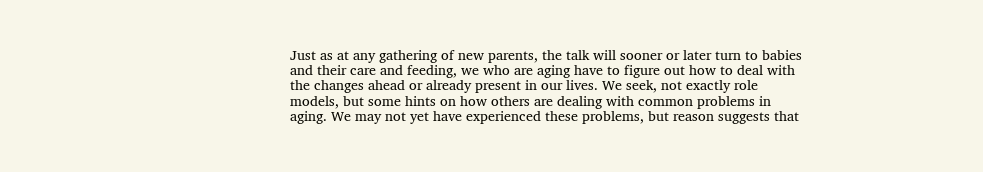Just as at any gathering of new parents, the talk will sooner or later turn to babies and their care and feeding, we who are aging have to figure out how to deal with the changes ahead or already present in our lives. We seek, not exactly role models, but some hints on how others are dealing with common problems in aging. We may not yet have experienced these problems, but reason suggests that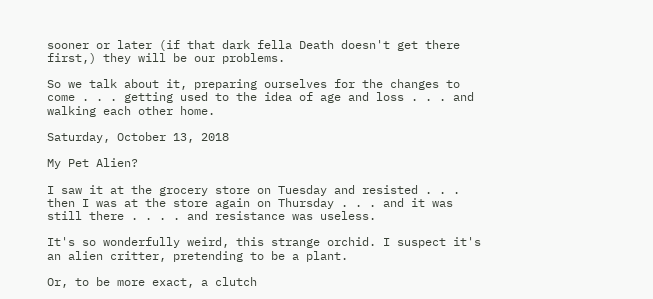sooner or later (if that dark fella Death doesn't get there first,) they will be our problems.

So we talk about it, preparing ourselves for the changes to come . . . getting used to the idea of age and loss . . . and walking each other home.

Saturday, October 13, 2018

My Pet Alien?

I saw it at the grocery store on Tuesday and resisted . . . then I was at the store again on Thursday . . . and it was still there . . . . and resistance was useless.

It's so wonderfully weird, this strange orchid. I suspect it's an alien critter, pretending to be a plant.

Or, to be more exact, a clutch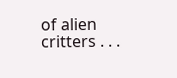of alien critters . . .